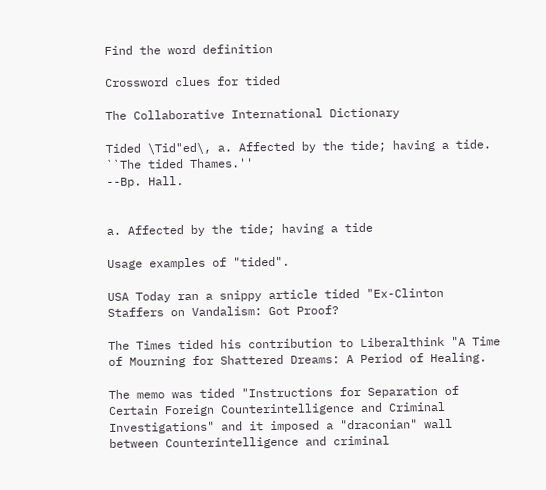Find the word definition

Crossword clues for tided

The Collaborative International Dictionary

Tided \Tid"ed\, a. Affected by the tide; having a tide. ``The tided Thames.''
--Bp. Hall.


a. Affected by the tide; having a tide

Usage examples of "tided".

USA Today ran a snippy article tided "Ex-Clinton Staffers on Vandalism: Got Proof?

The Times tided his contribution to Liberalthink "A Time of Mourning for Shattered Dreams: A Period of Healing.

The memo was tided "Instructions for Separation of Certain Foreign Counterintelligence and Criminal Investigations" and it imposed a "draconian" wall between Counterintelligence and criminal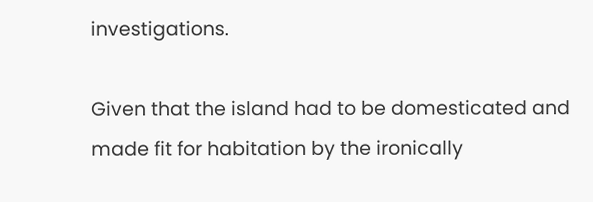investigations.

Given that the island had to be domesticated and made fit for habitation by the ironically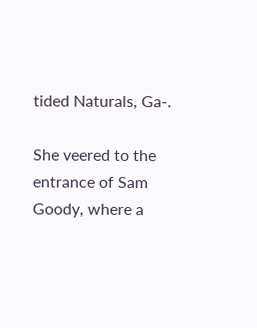tided Naturals, Ga-.

She veered to the entrance of Sam Goody, where a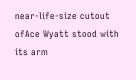near-life-size cutout ofAce Wyatt stood with its arm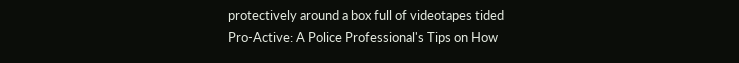protectively around a box full of videotapes tided Pro-Active: A Police Professional's Tips on How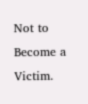Not to Become a Victim.